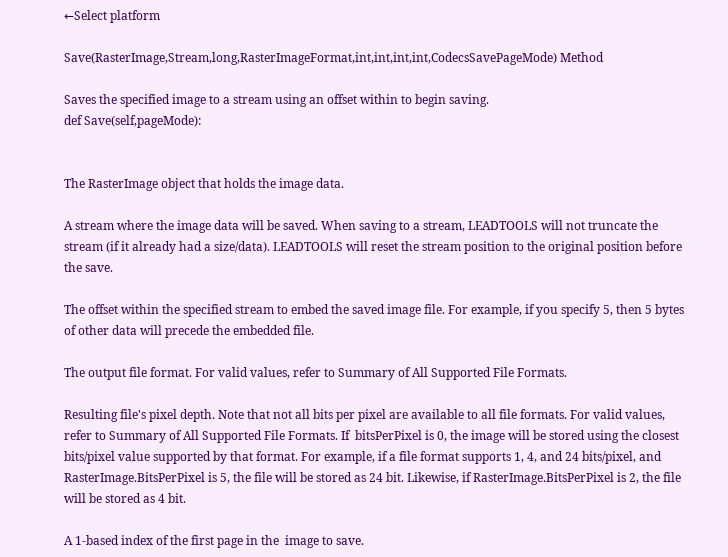←Select platform

Save(RasterImage,Stream,long,RasterImageFormat,int,int,int,int,CodecsSavePageMode) Method

Saves the specified image to a stream using an offset within to begin saving.
def Save(self,pageMode):


The RasterImage object that holds the image data.

A stream where the image data will be saved. When saving to a stream, LEADTOOLS will not truncate the stream (if it already had a size/data). LEADTOOLS will reset the stream position to the original position before the save.

The offset within the specified stream to embed the saved image file. For example, if you specify 5, then 5 bytes of other data will precede the embedded file.

The output file format. For valid values, refer to Summary of All Supported File Formats.

Resulting file's pixel depth. Note that not all bits per pixel are available to all file formats. For valid values, refer to Summary of All Supported File Formats. If  bitsPerPixel is 0, the image will be stored using the closest bits/pixel value supported by that format. For example, if a file format supports 1, 4, and 24 bits/pixel, and RasterImage.BitsPerPixel is 5, the file will be stored as 24 bit. Likewise, if RasterImage.BitsPerPixel is 2, the file will be stored as 4 bit.

A 1-based index of the first page in the  image to save.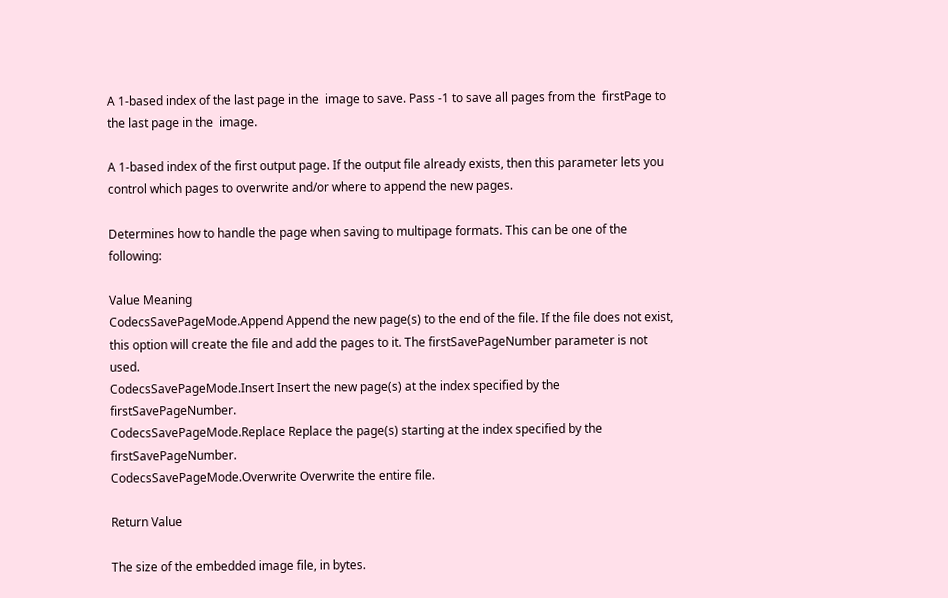A 1-based index of the last page in the  image to save. Pass -1 to save all pages from the  firstPage to the last page in the  image.

A 1-based index of the first output page. If the output file already exists, then this parameter lets you control which pages to overwrite and/or where to append the new pages.

Determines how to handle the page when saving to multipage formats. This can be one of the following:

Value Meaning
CodecsSavePageMode.Append Append the new page(s) to the end of the file. If the file does not exist, this option will create the file and add the pages to it. The firstSavePageNumber parameter is not used.
CodecsSavePageMode.Insert Insert the new page(s) at the index specified by the firstSavePageNumber.
CodecsSavePageMode.Replace Replace the page(s) starting at the index specified by the firstSavePageNumber.
CodecsSavePageMode.Overwrite Overwrite the entire file.

Return Value

The size of the embedded image file, in bytes.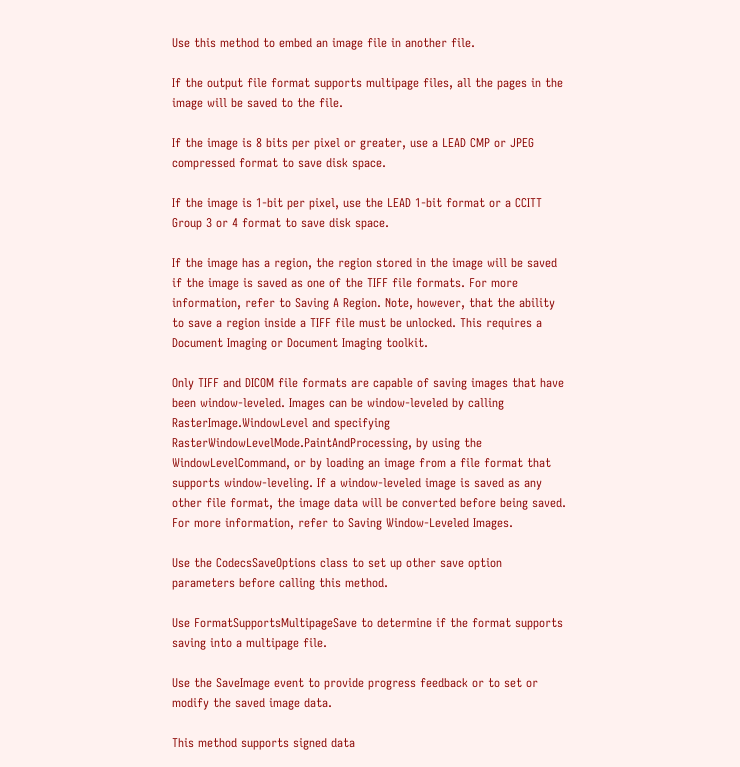Use this method to embed an image file in another file.

If the output file format supports multipage files, all the pages in the  image will be saved to the file.

If the image is 8 bits per pixel or greater, use a LEAD CMP or JPEG compressed format to save disk space.

If the image is 1-bit per pixel, use the LEAD 1-bit format or a CCITT Group 3 or 4 format to save disk space.

If the image has a region, the region stored in the image will be saved if the image is saved as one of the TIFF file formats. For more information, refer to Saving A Region. Note, however, that the ability to save a region inside a TIFF file must be unlocked. This requires a Document Imaging or Document Imaging toolkit.

Only TIFF and DICOM file formats are capable of saving images that have been window-leveled. Images can be window-leveled by calling RasterImage.WindowLevel and specifying RasterWindowLevelMode.PaintAndProcessing, by using the WindowLevelCommand, or by loading an image from a file format that supports window-leveling. If a window-leveled image is saved as any other file format, the image data will be converted before being saved. For more information, refer to Saving Window-Leveled Images.

Use the CodecsSaveOptions class to set up other save option parameters before calling this method.

Use FormatSupportsMultipageSave to determine if the format supports saving into a multipage file.

Use the SaveImage event to provide progress feedback or to set or modify the saved image data.

This method supports signed data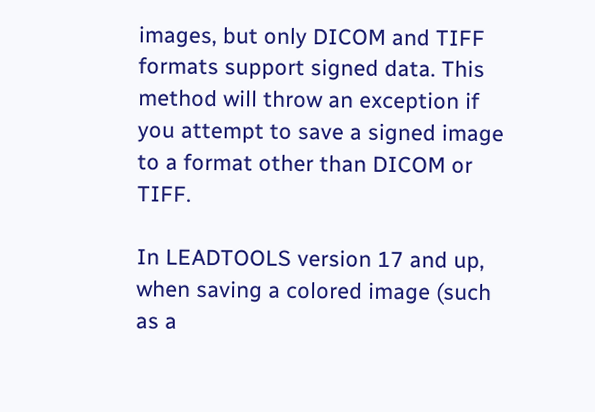images, but only DICOM and TIFF formats support signed data. This method will throw an exception if you attempt to save a signed image to a format other than DICOM or TIFF.

In LEADTOOLS version 17 and up, when saving a colored image (such as a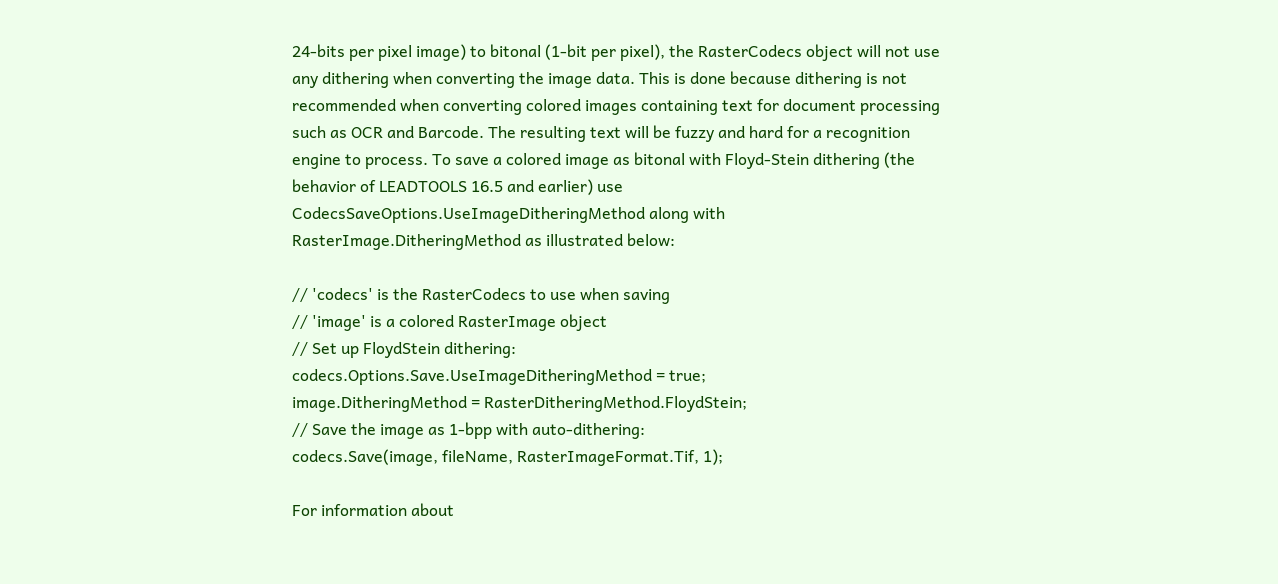24-bits per pixel image) to bitonal (1-bit per pixel), the RasterCodecs object will not use any dithering when converting the image data. This is done because dithering is not recommended when converting colored images containing text for document processing such as OCR and Barcode. The resulting text will be fuzzy and hard for a recognition engine to process. To save a colored image as bitonal with Floyd-Stein dithering (the behavior of LEADTOOLS 16.5 and earlier) use CodecsSaveOptions.UseImageDitheringMethod along with RasterImage.DitheringMethod as illustrated below:

// 'codecs' is the RasterCodecs to use when saving
// 'image' is a colored RasterImage object
// Set up FloydStein dithering:
codecs.Options.Save.UseImageDitheringMethod = true;
image.DitheringMethod = RasterDitheringMethod.FloydStein;
// Save the image as 1-bpp with auto-dithering:
codecs.Save(image, fileName, RasterImageFormat.Tif, 1);

For information about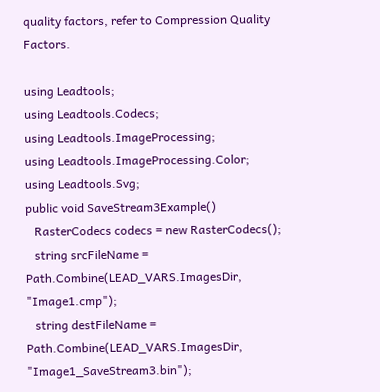quality factors, refer to Compression Quality Factors.

using Leadtools;
using Leadtools.Codecs;
using Leadtools.ImageProcessing;
using Leadtools.ImageProcessing.Color;
using Leadtools.Svg;
public void SaveStream3Example()
   RasterCodecs codecs = new RasterCodecs();
   string srcFileName = Path.Combine(LEAD_VARS.ImagesDir, "Image1.cmp");
   string destFileName = Path.Combine(LEAD_VARS.ImagesDir, "Image1_SaveStream3.bin");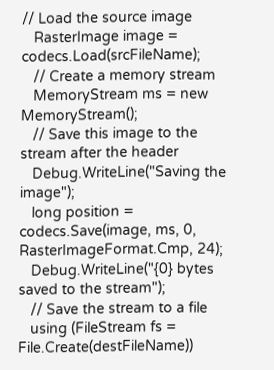// Load the source image
   RasterImage image = codecs.Load(srcFileName);
   // Create a memory stream
   MemoryStream ms = new MemoryStream();
   // Save this image to the stream after the header
   Debug.WriteLine("Saving the image");
   long position = codecs.Save(image, ms, 0, RasterImageFormat.Cmp, 24);
   Debug.WriteLine("{0} bytes saved to the stream");
   // Save the stream to a file
   using (FileStream fs = File.Create(destFileName))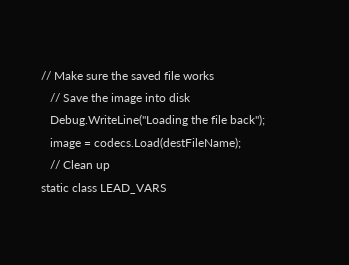// Make sure the saved file works
   // Save the image into disk
   Debug.WriteLine("Loading the file back");
   image = codecs.Load(destFileName);
   // Clean up
static class LEAD_VARS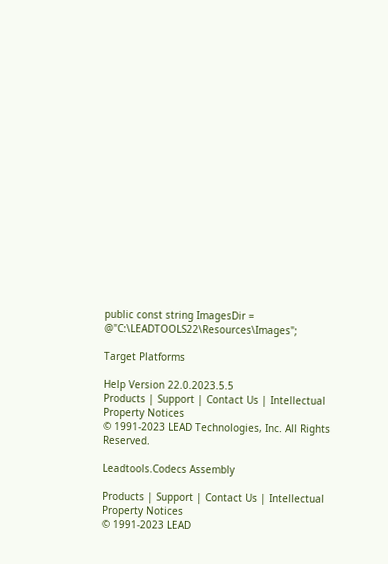public const string ImagesDir = @"C:\LEADTOOLS22\Resources\Images";

Target Platforms

Help Version 22.0.2023.5.5
Products | Support | Contact Us | Intellectual Property Notices
© 1991-2023 LEAD Technologies, Inc. All Rights Reserved.

Leadtools.Codecs Assembly

Products | Support | Contact Us | Intellectual Property Notices
© 1991-2023 LEAD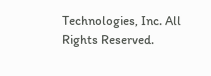Technologies, Inc. All Rights Reserved.